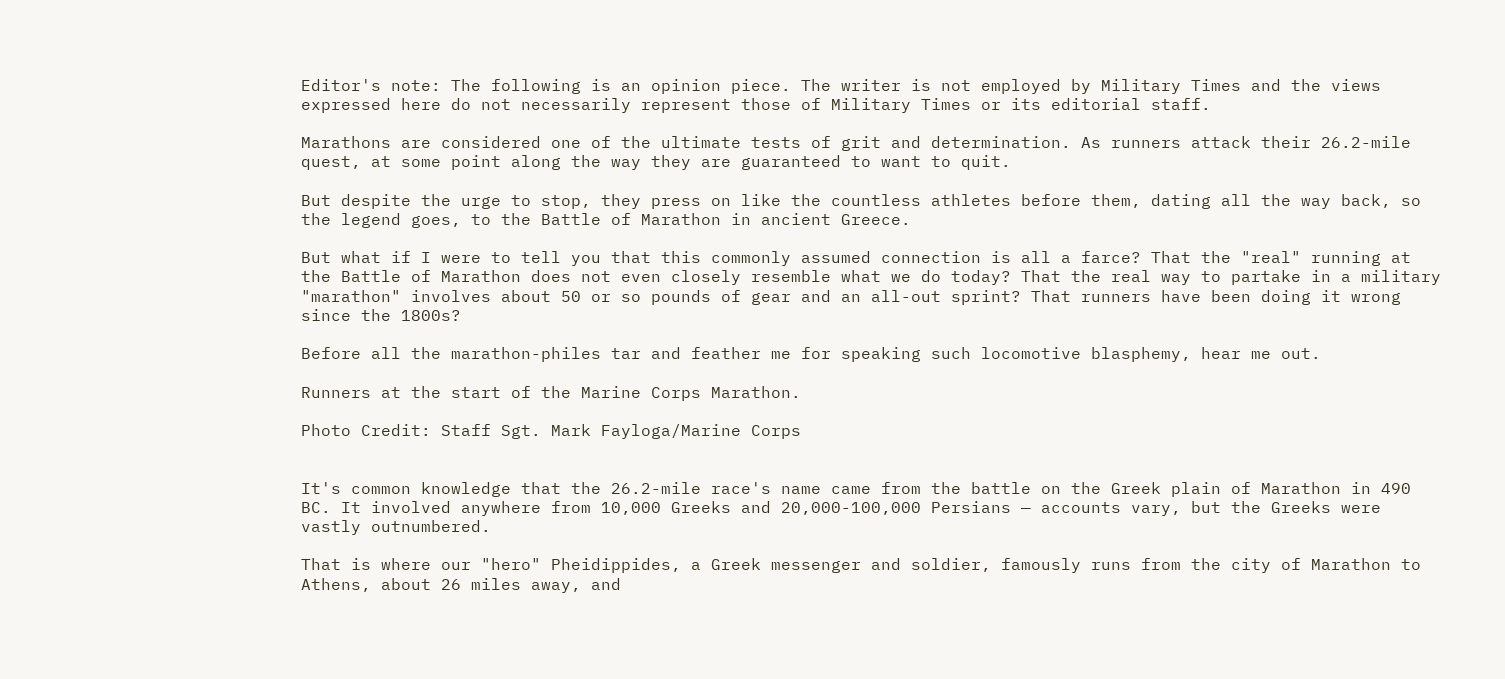Editor's note: The following is an opinion piece. The writer is not employed by Military Times and the views expressed here do not necessarily represent those of Military Times or its editorial staff.

Marathons are considered one of the ultimate tests of grit and determination. As runners attack their 26.2-mile quest, at some point along the way they are guaranteed to want to quit.

But despite the urge to stop, they press on like the countless athletes before them, dating all the way back, so the legend goes, to the Battle of Marathon in ancient Greece.

But what if I were to tell you that this commonly assumed connection is all a farce? That the "real" running at the Battle of Marathon does not even closely resemble what we do today? That the real way to partake in a military "marathon" involves about 50 or so pounds of gear and an all-out sprint? That runners have been doing it wrong since the 1800s?

Before all the marathon-philes tar and feather me for speaking such locomotive blasphemy, hear me out.

Runners at the start of the Marine Corps Marathon.

Photo Credit: Staff Sgt. Mark Fayloga/Marine Corps


It's common knowledge that the 26.2-mile race's name came from the battle on the Greek plain of Marathon in 490 BC. It involved anywhere from 10,000 Greeks and 20,000-100,000 Persians — accounts vary, but the Greeks were vastly outnumbered.

That is where our "hero" Pheidippides, a Greek messenger and soldier, famously runs from the city of Marathon to Athens, about 26 miles away, and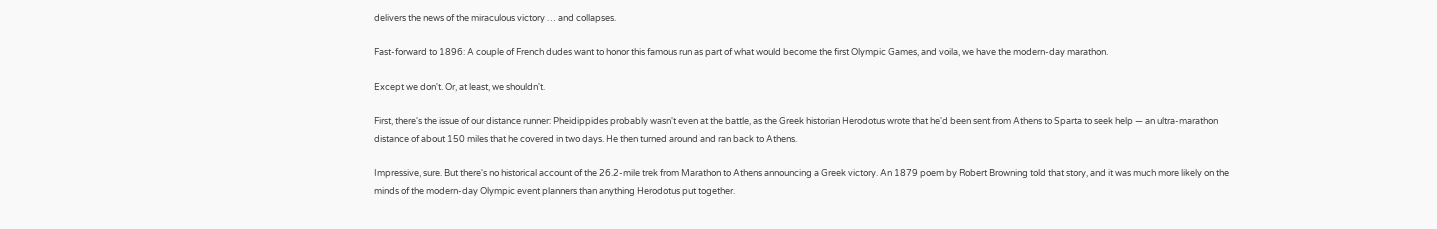delivers the news of the miraculous victory … and collapses.

Fast-forward to 1896: A couple of French dudes want to honor this famous run as part of what would become the first Olympic Games, and voila, we have the modern-day marathon.

Except we don't. Or, at least, we shouldn't.

First, there's the issue of our distance runner: Pheidippides probably wasn't even at the battle, as the Greek historian Herodotus wrote that he'd been sent from Athens to Sparta to seek help — an ultra-marathon distance of about 150 miles that he covered in two days. He then turned around and ran back to Athens.

Impressive, sure. But there's no historical account of the 26.2-mile trek from Marathon to Athens announcing a Greek victory. An 1879 poem by Robert Browning told that story, and it was much more likely on the minds of the modern-day Olympic event planners than anything Herodotus put together.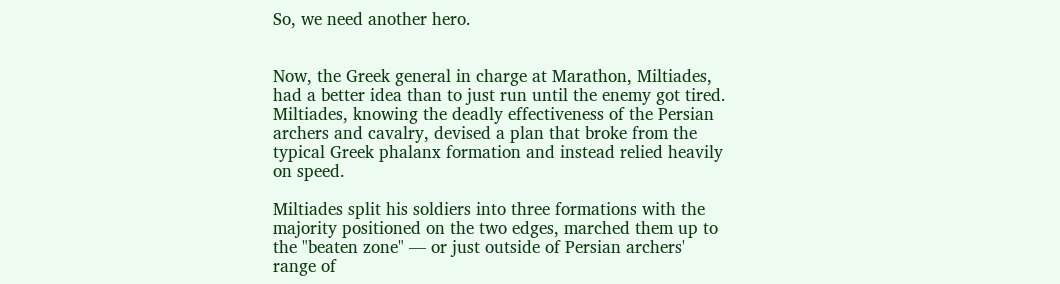So, we need another hero.


Now, the Greek general in charge at Marathon, Miltiades, had a better idea than to just run until the enemy got tired. Miltiades, knowing the deadly effectiveness of the Persian archers and cavalry, devised a plan that broke from the typical Greek phalanx formation and instead relied heavily on speed.

Miltiades split his soldiers into three formations with the majority positioned on the two edges, marched them up to the "beaten zone" — or just outside of Persian archers' range of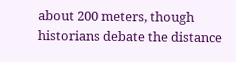about 200 meters, though historians debate the distance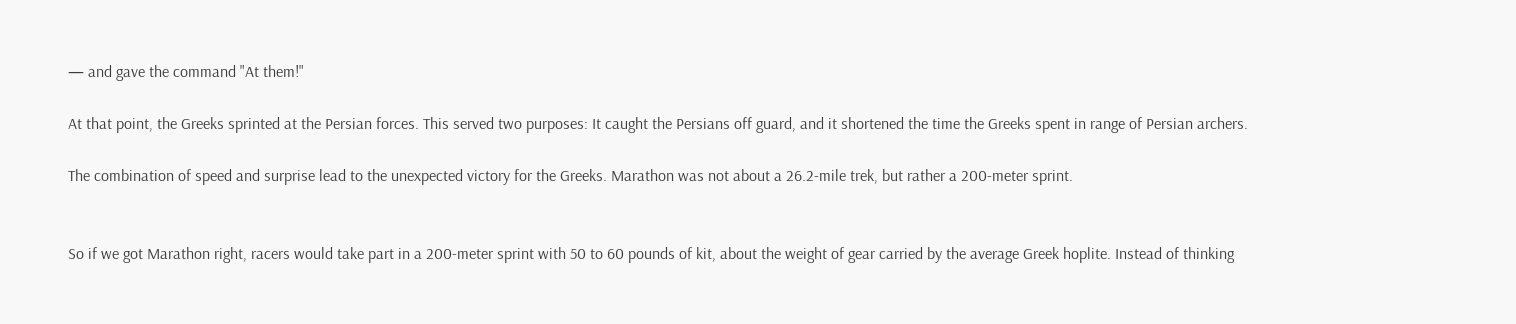— and gave the command "At them!"

At that point, the Greeks sprinted at the Persian forces. This served two purposes: It caught the Persians off guard, and it shortened the time the Greeks spent in range of Persian archers.

The combination of speed and surprise lead to the unexpected victory for the Greeks. Marathon was not about a 26.2-mile trek, but rather a 200-meter sprint.


So if we got Marathon right, racers would take part in a 200-meter sprint with 50 to 60 pounds of kit, about the weight of gear carried by the average Greek hoplite. Instead of thinking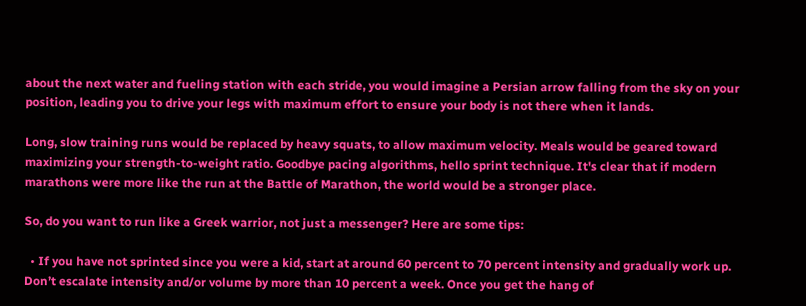about the next water and fueling station with each stride, you would imagine a Persian arrow falling from the sky on your position, leading you to drive your legs with maximum effort to ensure your body is not there when it lands.

Long, slow training runs would be replaced by heavy squats, to allow maximum velocity. Meals would be geared toward maximizing your strength-to-weight ratio. Goodbye pacing algorithms, hello sprint technique. It's clear that if modern marathons were more like the run at the Battle of Marathon, the world would be a stronger place.

So, do you want to run like a Greek warrior, not just a messenger? Here are some tips:

  • If you have not sprinted since you were a kid, start at around 60 percent to 70 percent intensity and gradually work up. Don’t escalate intensity and/or volume by more than 10 percent a week. Once you get the hang of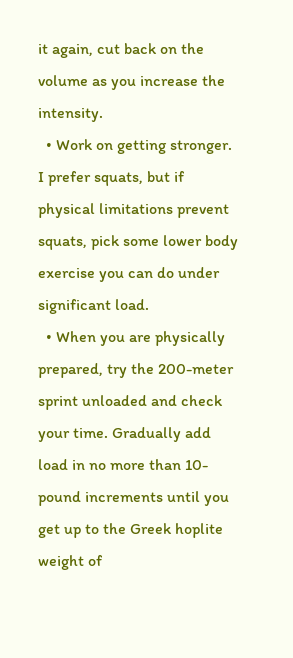it again, cut back on the volume as you increase the intensity.
  • Work on getting stronger. I prefer squats, but if physical limitations prevent squats, pick some lower body exercise you can do under significant load.
  • When you are physically prepared, try the 200-meter sprint unloaded and check your time. Gradually add load in no more than 10-pound increments until you get up to the Greek hoplite weight of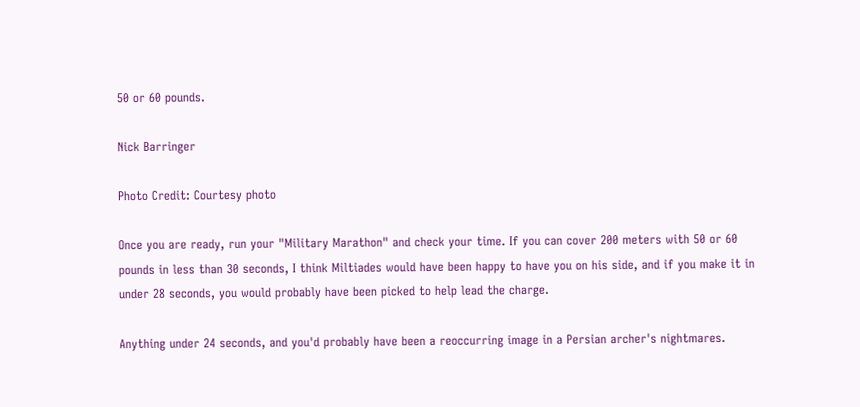50 or 60 pounds.

Nick Barringer

Photo Credit: Courtesy photo

Once you are ready, run your "Military Marathon" and check your time. If you can cover 200 meters with 50 or 60 pounds in less than 30 seconds, I think Miltiades would have been happy to have you on his side, and if you make it in under 28 seconds, you would probably have been picked to help lead the charge.

Anything under 24 seconds, and you'd probably have been a reoccurring image in a Persian archer's nightmares.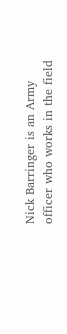Nick Barringer is an Army officer who works in the field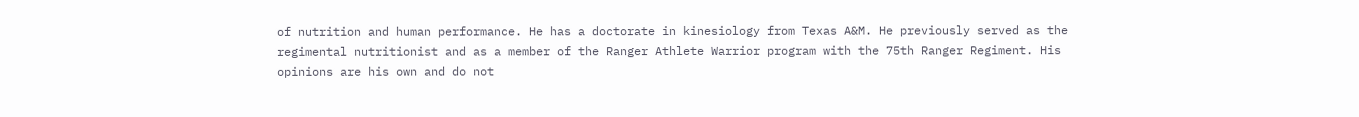of nutrition and human performance. He has a doctorate in kinesiology from Texas A&M. He previously served as the regimental nutritionist and as a member of the Ranger Athlete Warrior program with the 75th Ranger Regiment. His opinions are his own and do not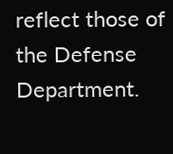reflect those of the Defense Department.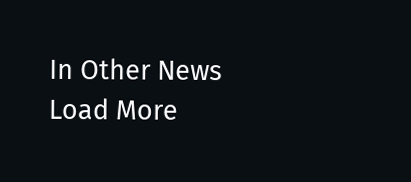In Other News
Load More